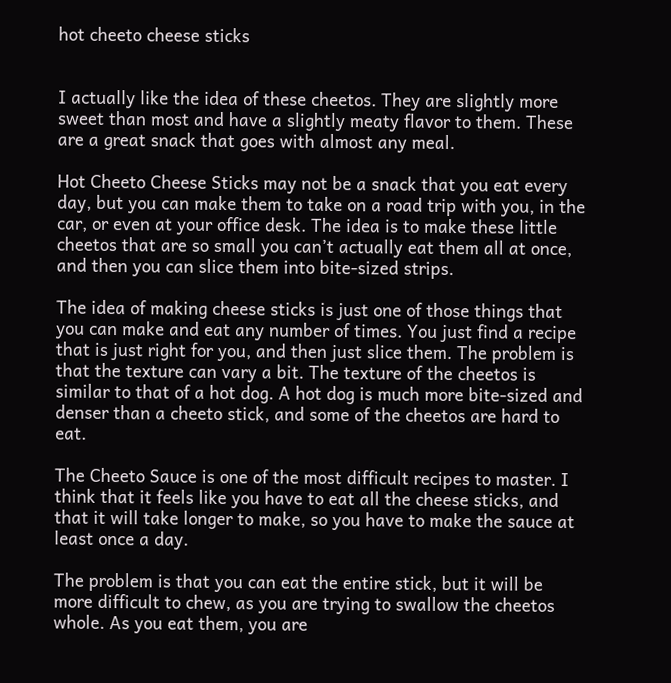hot cheeto cheese sticks


I actually like the idea of these cheetos. They are slightly more sweet than most and have a slightly meaty flavor to them. These are a great snack that goes with almost any meal.

Hot Cheeto Cheese Sticks may not be a snack that you eat every day, but you can make them to take on a road trip with you, in the car, or even at your office desk. The idea is to make these little cheetos that are so small you can’t actually eat them all at once, and then you can slice them into bite-sized strips.

The idea of making cheese sticks is just one of those things that you can make and eat any number of times. You just find a recipe that is just right for you, and then just slice them. The problem is that the texture can vary a bit. The texture of the cheetos is similar to that of a hot dog. A hot dog is much more bite-sized and denser than a cheeto stick, and some of the cheetos are hard to eat.

The Cheeto Sauce is one of the most difficult recipes to master. I think that it feels like you have to eat all the cheese sticks, and that it will take longer to make, so you have to make the sauce at least once a day.

The problem is that you can eat the entire stick, but it will be more difficult to chew, as you are trying to swallow the cheetos whole. As you eat them, you are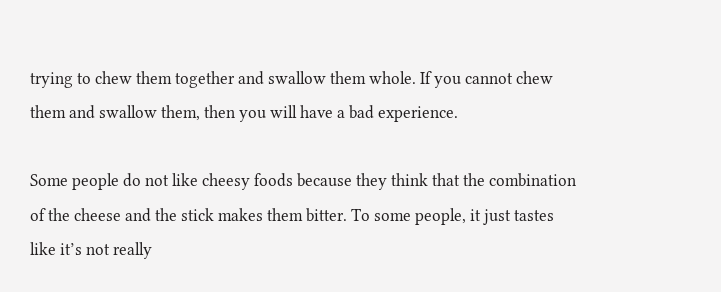trying to chew them together and swallow them whole. If you cannot chew them and swallow them, then you will have a bad experience.

Some people do not like cheesy foods because they think that the combination of the cheese and the stick makes them bitter. To some people, it just tastes like it’s not really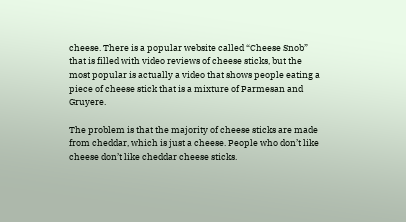cheese. There is a popular website called “Cheese Snob” that is filled with video reviews of cheese sticks, but the most popular is actually a video that shows people eating a piece of cheese stick that is a mixture of Parmesan and Gruyere.

The problem is that the majority of cheese sticks are made from cheddar, which is just a cheese. People who don’t like cheese don’t like cheddar cheese sticks.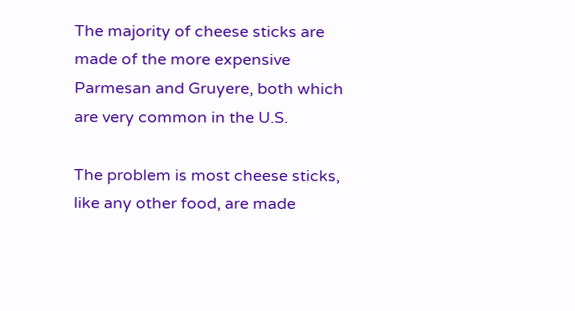The majority of cheese sticks are made of the more expensive Parmesan and Gruyere, both which are very common in the U.S.

The problem is most cheese sticks, like any other food, are made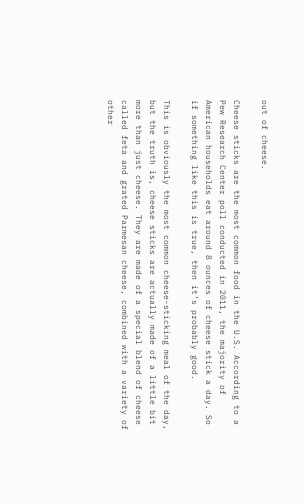out of cheese.

Cheese sticks are the most common food in the U.S. According to a Pew Research Center poll conducted in 2011, the majority of American households eat around 8 ounces of cheese stick a day. So if something like this is true, then it’s probably good.

This is obviously the most common cheese-sticking meal of the day, but the truth is, cheese sticks are actually made of a little bit more than just cheese. They are made of a special blend of cheese called feta and grated Parmesan cheese, combined with a variety of other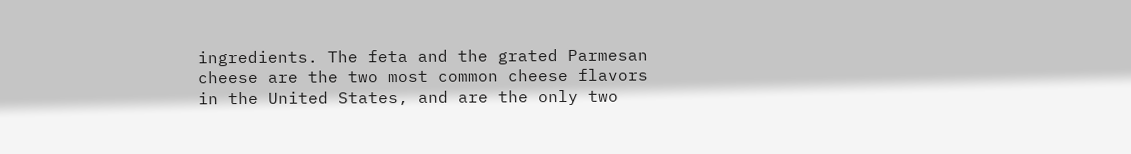ingredients. The feta and the grated Parmesan cheese are the two most common cheese flavors in the United States, and are the only two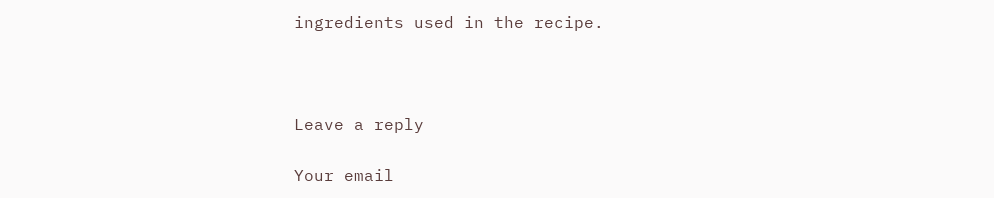ingredients used in the recipe.



Leave a reply

Your email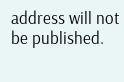address will not be published.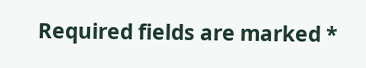Required fields are marked *